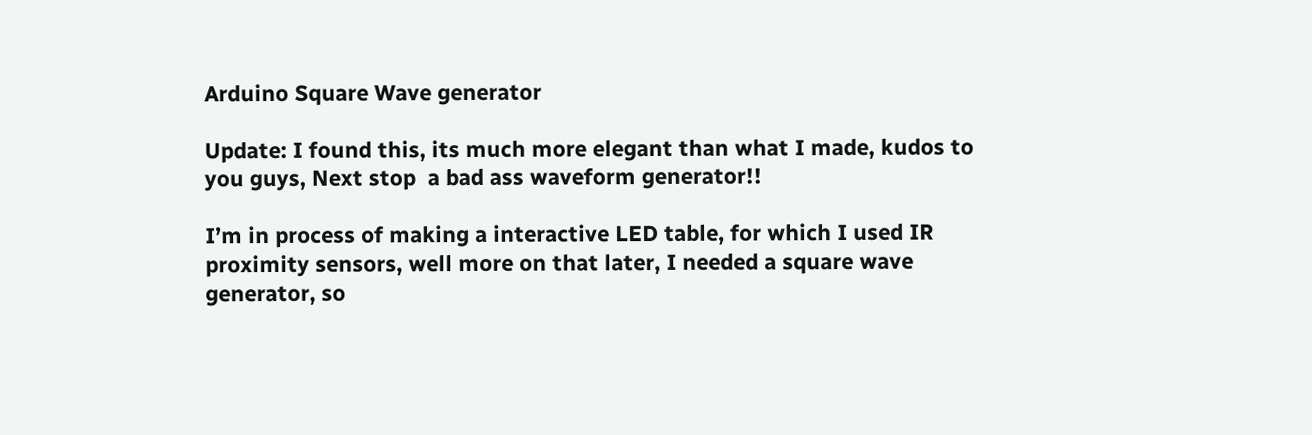Arduino Square Wave generator

Update: I found this, its much more elegant than what I made, kudos to you guys, Next stop  a bad ass waveform generator!!

I’m in process of making a interactive LED table, for which I used IR proximity sensors, well more on that later, I needed a square wave generator, so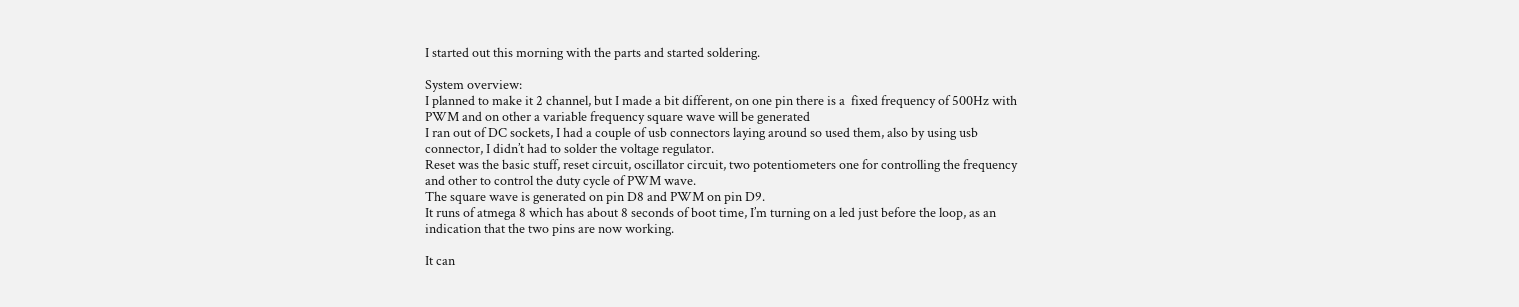I started out this morning with the parts and started soldering.

System overview:
I planned to make it 2 channel, but I made a bit different, on one pin there is a  fixed frequency of 500Hz with PWM and on other a variable frequency square wave will be generated
I ran out of DC sockets, I had a couple of usb connectors laying around so used them, also by using usb connector, I didn’t had to solder the voltage regulator.
Reset was the basic stuff, reset circuit, oscillator circuit, two potentiometers one for controlling the frequency and other to control the duty cycle of PWM wave.
The square wave is generated on pin D8 and PWM on pin D9.
It runs of atmega 8 which has about 8 seconds of boot time, I’m turning on a led just before the loop, as an indication that the two pins are now working.

It can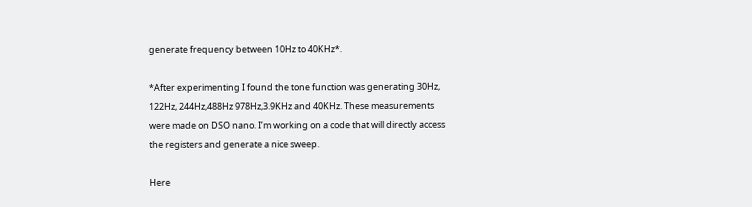generate frequency between 10Hz to 40KHz*.

*After experimenting I found the tone function was generating 30Hz, 122Hz, 244Hz,488Hz 978Hz,3.9KHz and 40KHz. These measurements were made on DSO nano. I’m working on a code that will directly access the registers and generate a nice sweep.

Here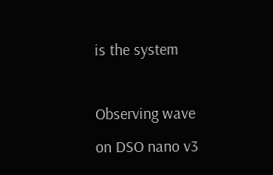is the system

Observing wave on DSO nano v3